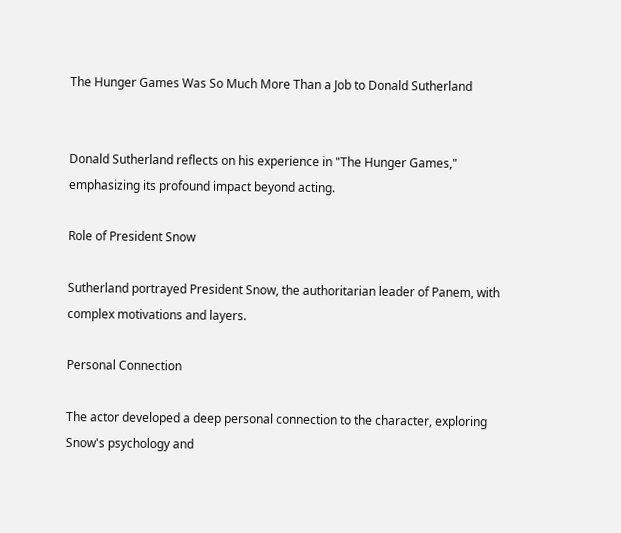The Hunger Games Was So Much More Than a Job to Donald Sutherland


Donald Sutherland reflects on his experience in "The Hunger Games," emphasizing its profound impact beyond acting.

Role of President Snow

Sutherland portrayed President Snow, the authoritarian leader of Panem, with complex motivations and layers.

Personal Connection

The actor developed a deep personal connection to the character, exploring Snow's psychology and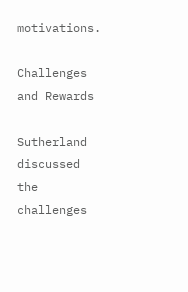motivations.

Challenges and Rewards

Sutherland discussed the challenges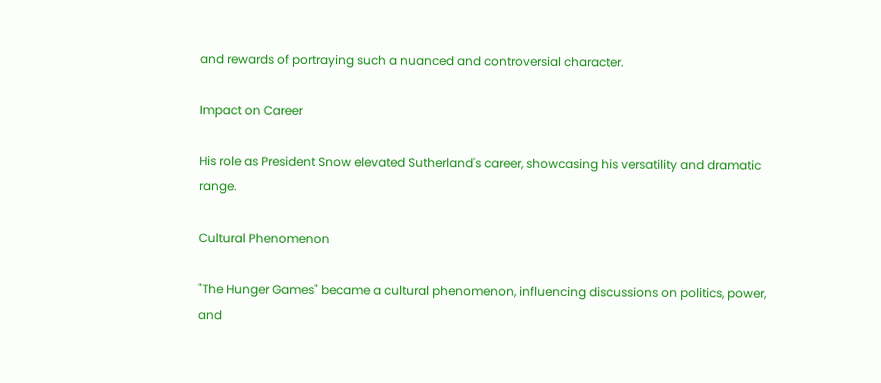and rewards of portraying such a nuanced and controversial character.

Impact on Career

His role as President Snow elevated Sutherland's career, showcasing his versatility and dramatic range.

Cultural Phenomenon

"The Hunger Games" became a cultural phenomenon, influencing discussions on politics, power, and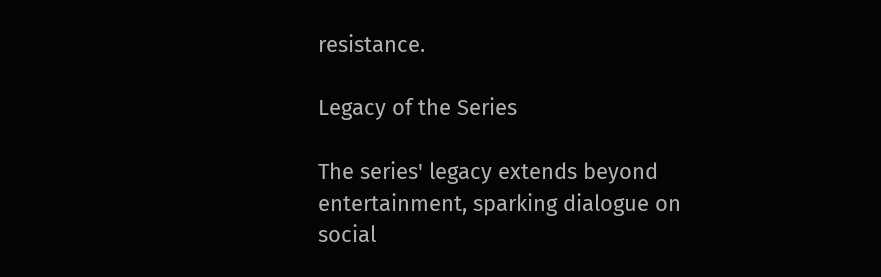resistance.

Legacy of the Series

The series' legacy extends beyond entertainment, sparking dialogue on social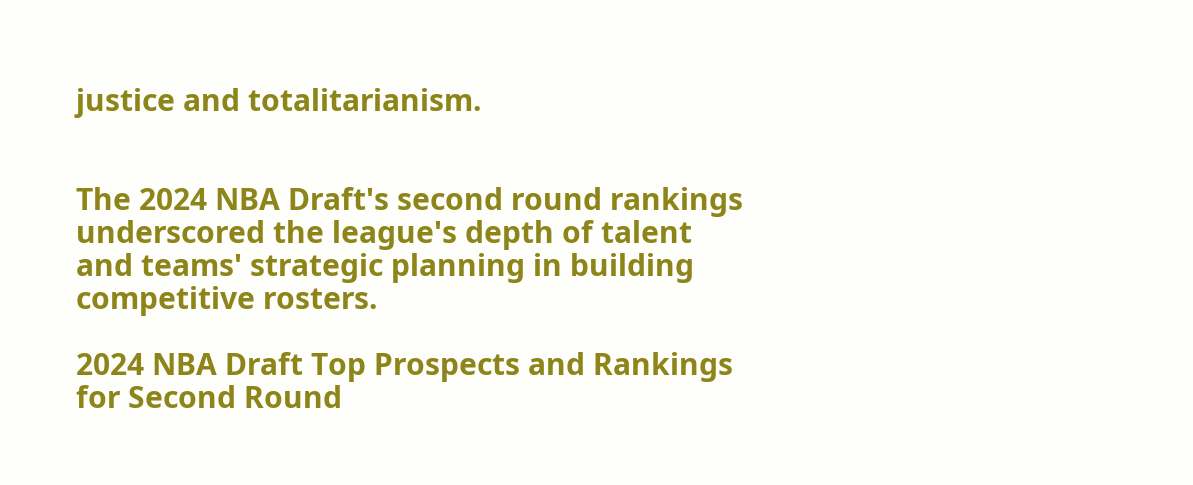justice and totalitarianism.


The 2024 NBA Draft's second round rankings underscored the league's depth of talent and teams' strategic planning in building competitive rosters.

2024 NBA Draft Top Prospects and Rankings for Second Round